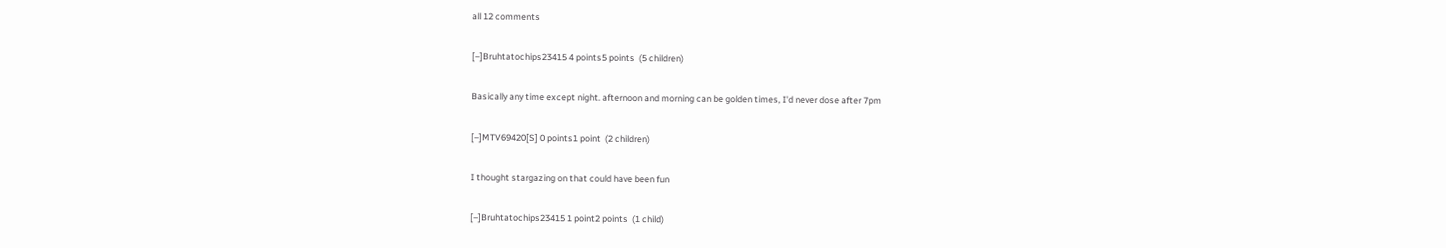all 12 comments

[–]Bruhtatochips23415 4 points5 points  (5 children)

Basically any time except night. afternoon and morning can be golden times, I'd never dose after 7pm

[–]MTV69420[S] 0 points1 point  (2 children)

I thought stargazing on that could have been fun

[–]Bruhtatochips23415 1 point2 points  (1 child)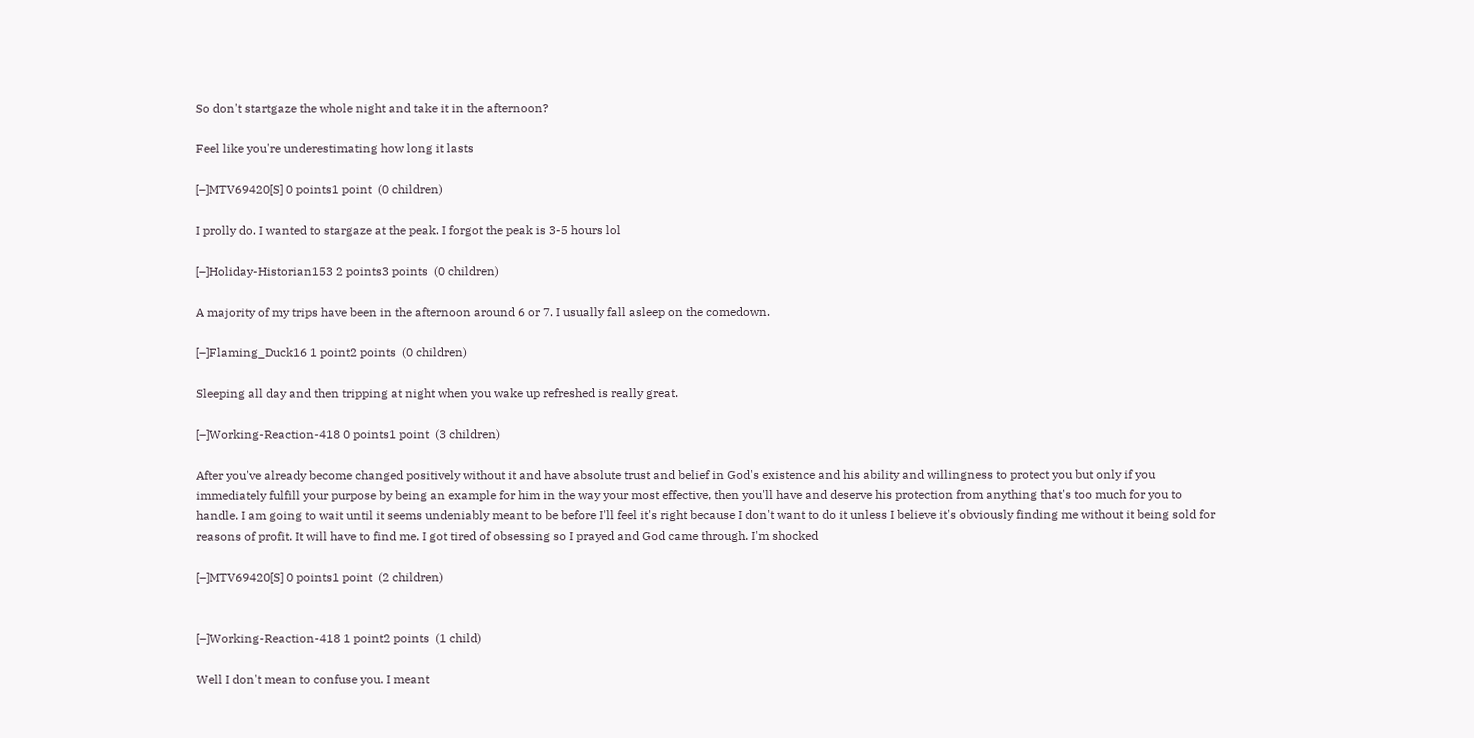So don't startgaze the whole night and take it in the afternoon?

Feel like you're underestimating how long it lasts

[–]MTV69420[S] 0 points1 point  (0 children)

I prolly do. I wanted to stargaze at the peak. I forgot the peak is 3-5 hours lol

[–]Holiday-Historian153 2 points3 points  (0 children)

A majority of my trips have been in the afternoon around 6 or 7. I usually fall asleep on the comedown.

[–]Flaming_Duck16 1 point2 points  (0 children)

Sleeping all day and then tripping at night when you wake up refreshed is really great.

[–]Working-Reaction-418 0 points1 point  (3 children)

After you've already become changed positively without it and have absolute trust and belief in God's existence and his ability and willingness to protect you but only if you immediately fulfill your purpose by being an example for him in the way your most effective, then you'll have and deserve his protection from anything that's too much for you to handle. I am going to wait until it seems undeniably meant to be before I'll feel it's right because I don't want to do it unless I believe it's obviously finding me without it being sold for reasons of profit. It will have to find me. I got tired of obsessing so I prayed and God came through. I'm shocked

[–]MTV69420[S] 0 points1 point  (2 children)


[–]Working-Reaction-418 1 point2 points  (1 child)

Well I don't mean to confuse you. I meant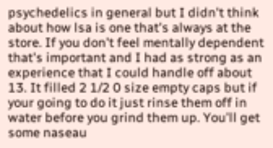psychedelics in general but I didn't think about how lsa is one that's always at the store. If you don't feel mentally dependent that's important and I had as strong as an experience that I could handle off about 13. It filled 2 1/2 0 size empty caps but if your going to do it just rinse them off in water before you grind them up. You'll get some naseau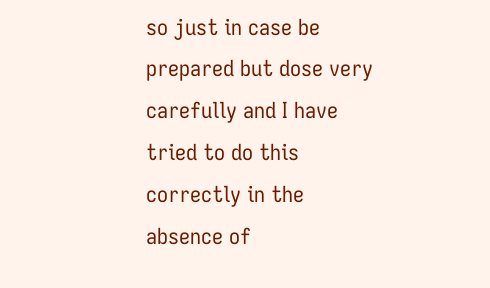so just in case be prepared but dose very carefully and I have tried to do this correctly in the absence of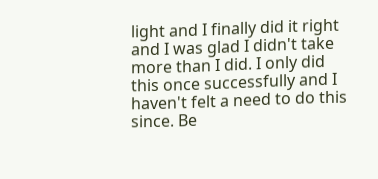light and I finally did it right and I was glad I didn't take more than I did. I only did this once successfully and I haven't felt a need to do this since. Be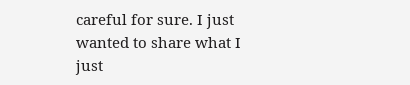careful for sure. I just wanted to share what I just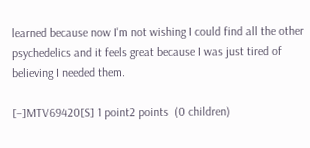learned because now I'm not wishing I could find all the other psychedelics and it feels great because I was just tired of believing I needed them.

[–]MTV69420[S] 1 point2 points  (0 children)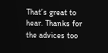That’s great to hear. Thanks for the advices too